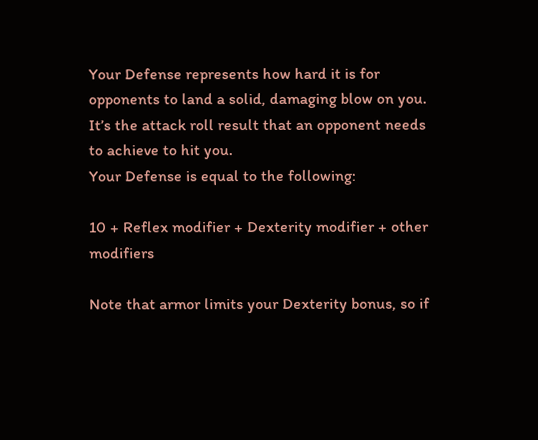Your Defense represents how hard it is for opponents to land a solid, damaging blow on you. It’s the attack roll result that an opponent needs to achieve to hit you.
Your Defense is equal to the following:

10 + Reflex modifier + Dexterity modifier + other modifiers

Note that armor limits your Dexterity bonus, so if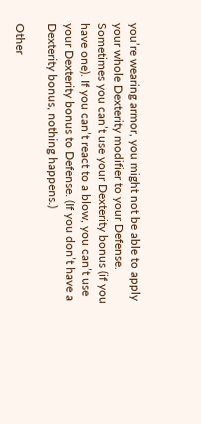you’re wearing armor, you might not be able to apply your whole Dexterity modifier to your Defense. Sometimes you can’t use your Dexterity bonus (if you have one). If you can’t react to a blow, you can’t use your Dexterity bonus to Defense. (If you don’t have a Dexterity bonus, nothing happens.)

Other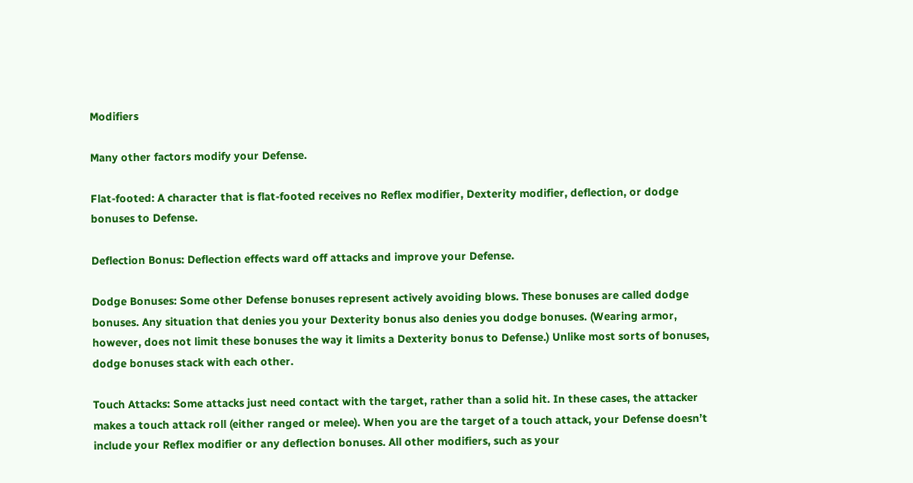Modifiers

Many other factors modify your Defense.

Flat-footed: A character that is flat-footed receives no Reflex modifier, Dexterity modifier, deflection, or dodge bonuses to Defense.

Deflection Bonus: Deflection effects ward off attacks and improve your Defense.

Dodge Bonuses: Some other Defense bonuses represent actively avoiding blows. These bonuses are called dodge bonuses. Any situation that denies you your Dexterity bonus also denies you dodge bonuses. (Wearing armor, however, does not limit these bonuses the way it limits a Dexterity bonus to Defense.) Unlike most sorts of bonuses, dodge bonuses stack with each other.

Touch Attacks: Some attacks just need contact with the target, rather than a solid hit. In these cases, the attacker makes a touch attack roll (either ranged or melee). When you are the target of a touch attack, your Defense doesn’t include your Reflex modifier or any deflection bonuses. All other modifiers, such as your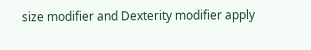size modifier and Dexterity modifier apply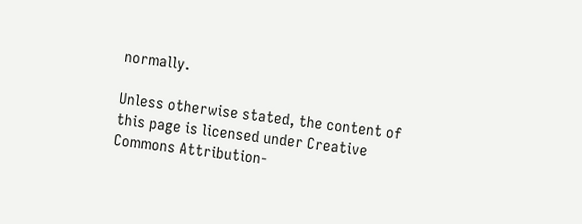normally.

Unless otherwise stated, the content of this page is licensed under Creative Commons Attribution-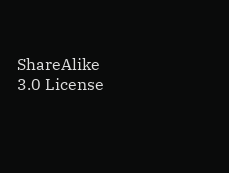ShareAlike 3.0 License